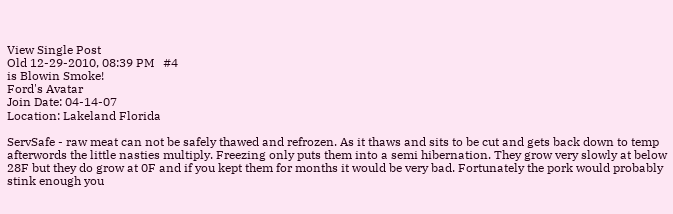View Single Post
Old 12-29-2010, 08:39 PM   #4
is Blowin Smoke!
Ford's Avatar
Join Date: 04-14-07
Location: Lakeland Florida

ServSafe - raw meat can not be safely thawed and refrozen. As it thaws and sits to be cut and gets back down to temp afterwords the little nasties multiply. Freezing only puts them into a semi hibernation. They grow very slowly at below 28F but they do grow at 0F and if you kept them for months it would be very bad. Fortunately the pork would probably stink enough you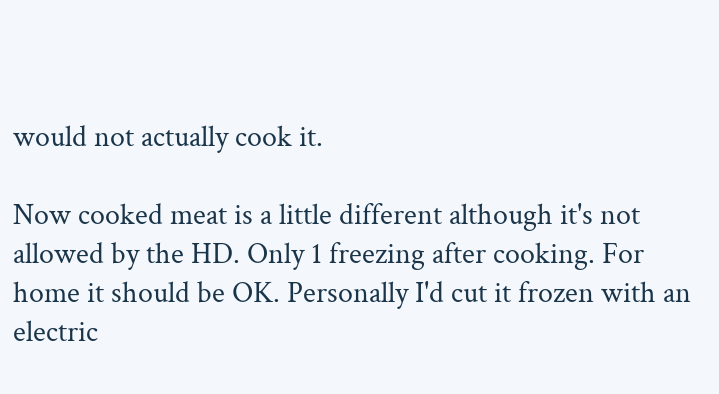would not actually cook it.

Now cooked meat is a little different although it's not allowed by the HD. Only 1 freezing after cooking. For home it should be OK. Personally I'd cut it frozen with an electric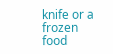knife or a frozen food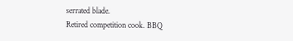serrated blade.
Retired competition cook. BBQ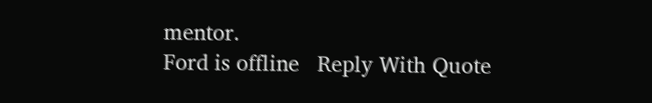mentor.
Ford is offline   Reply With Quote